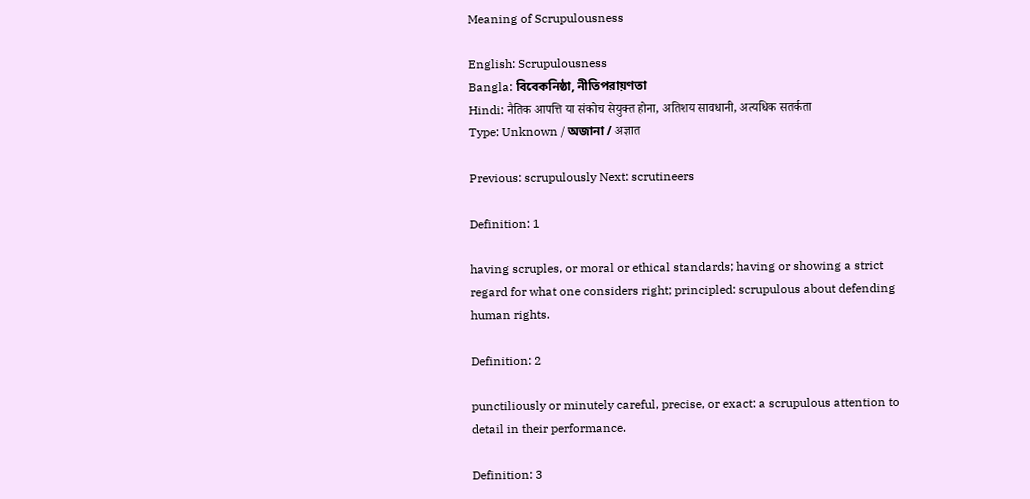Meaning of Scrupulousness

English: Scrupulousness
Bangla: বিবেকনিষ্ঠা, নীতিপরায়ণতা
Hindi: नैतिक आपत्ति या संकोच सेयुक्त होना, अतिशय सावधानी, अत्यधिक सतर्कता
Type: Unknown / অজানা / अज्ञात

Previous: scrupulously Next: scrutineers

Definition: 1

having scruples, or moral or ethical standards; having or showing a strict regard for what one considers right; principled: scrupulous about defending human rights.

Definition: 2

punctiliously or minutely careful, precise, or exact: a scrupulous attention to detail in their performance.

Definition: 3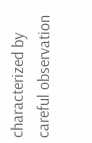characterized by careful observation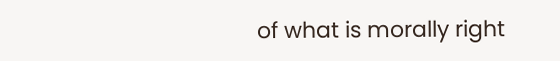of what is morally right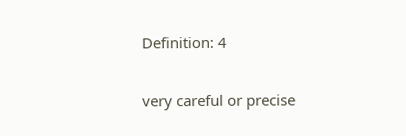Definition: 4

very careful or precise